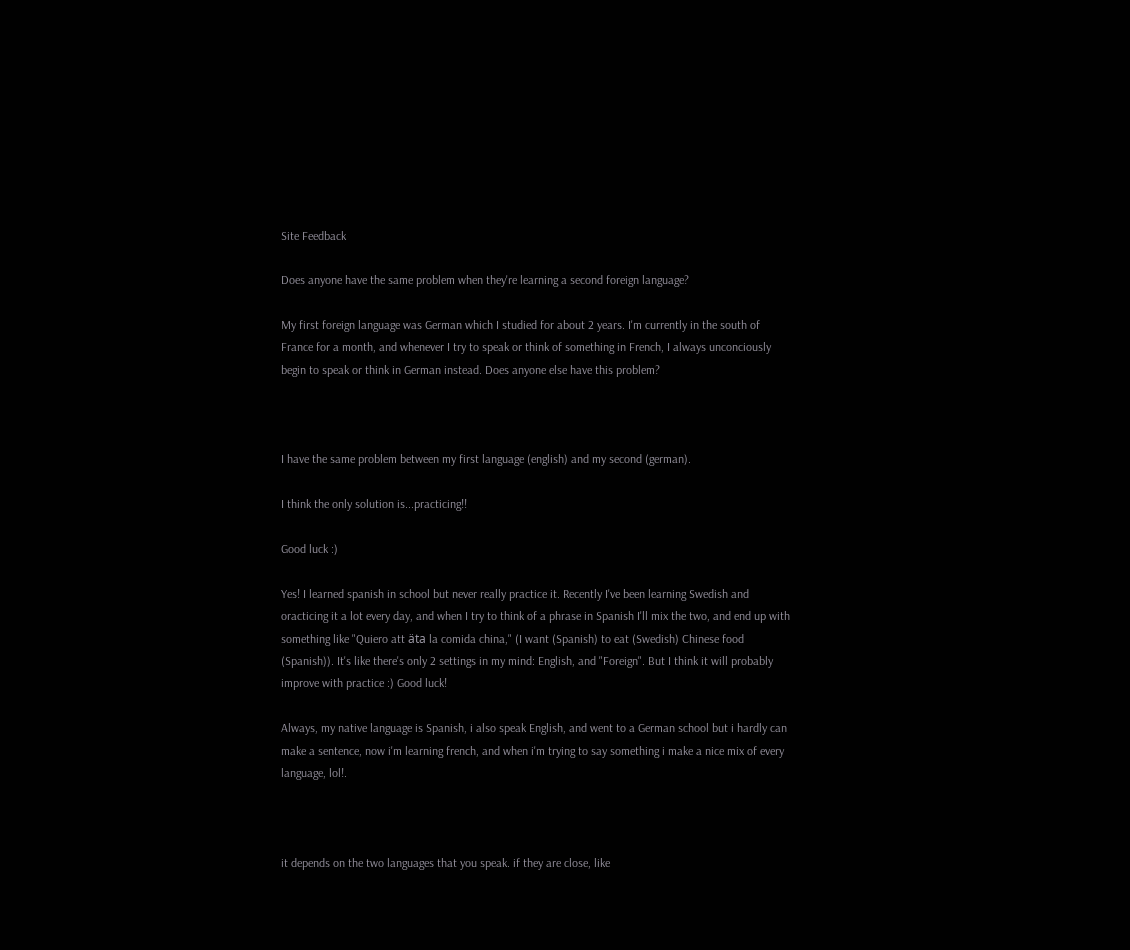Site Feedback

Does anyone have the same problem when they're learning a second foreign language?

My first foreign language was German which I studied for about 2 years. I'm currently in the south of France for a month, and whenever I try to speak or think of something in French, I always unconciously begin to speak or think in German instead. Does anyone else have this problem?



I have the same problem between my first language (english) and my second (german).

I think the only solution is...practicing!!

Good luck :)

Yes! I learned spanish in school but never really practice it. Recently I've been learning Swedish and oracticing it a lot every day, and when I try to think of a phrase in Spanish I'll mix the two, and end up with something like "Quiero att äta la comida china," (I want (Spanish) to eat (Swedish) Chinese food (Spanish)). It's like there's only 2 settings in my mind: English, and "Foreign". But I think it will probably improve with practice :) Good luck!

Always, my native language is Spanish, i also speak English, and went to a German school but i hardly can make a sentence, now i'm learning french, and when i'm trying to say something i make a nice mix of every language, lol!.



it depends on the two languages that you speak. if they are close, like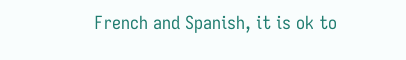French and Spanish, it is ok to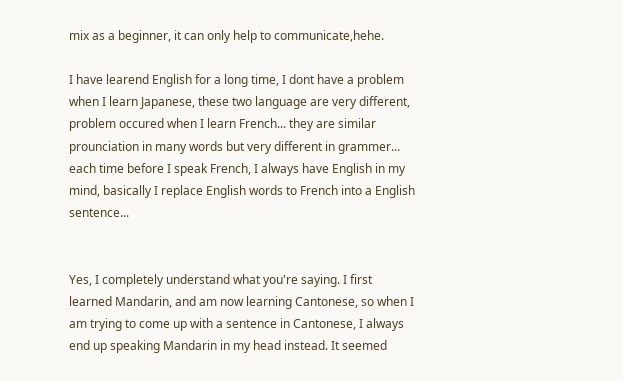mix as a beginner, it can only help to communicate,hehe.

I have learend English for a long time, I dont have a problem when I learn Japanese, these two language are very different, problem occured when I learn French... they are similar prounciation in many words but very different in grammer... each time before I speak French, I always have English in my mind, basically I replace English words to French into a English sentence...


Yes, I completely understand what you're saying. I first learned Mandarin, and am now learning Cantonese, so when I am trying to come up with a sentence in Cantonese, I always end up speaking Mandarin in my head instead. It seemed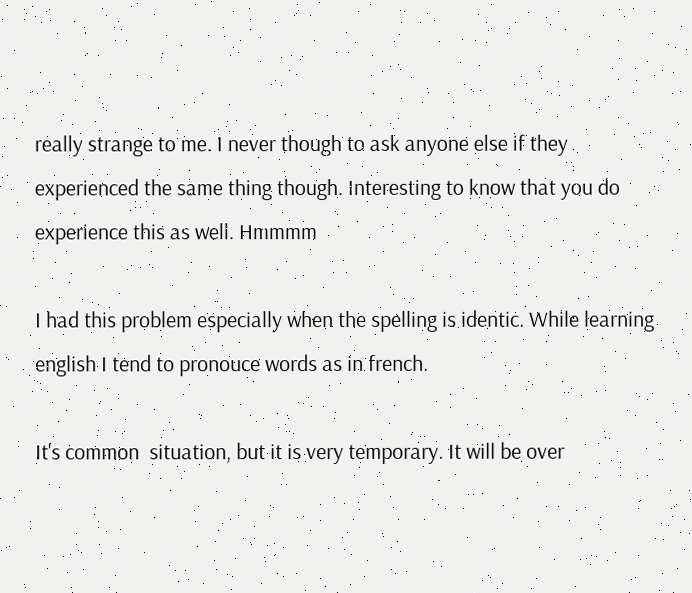really strange to me. I never though to ask anyone else if they experienced the same thing though. Interesting to know that you do experience this as well. Hmmmm

I had this problem especially when the spelling is identic. While learning english I tend to pronouce words as in french.

It's common  situation, but it is very temporary. It will be over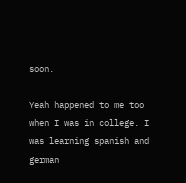soon.

Yeah happened to me too when I was in college. I was learning spanish and german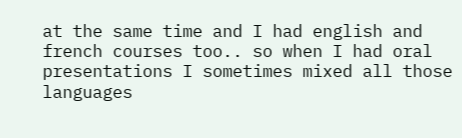at the same time and I had english and french courses too.. so when I had oral presentations I sometimes mixed all those languages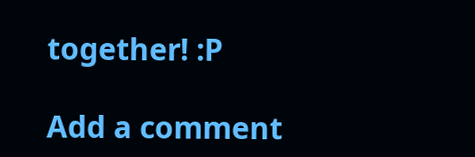together! :P

Add a comment